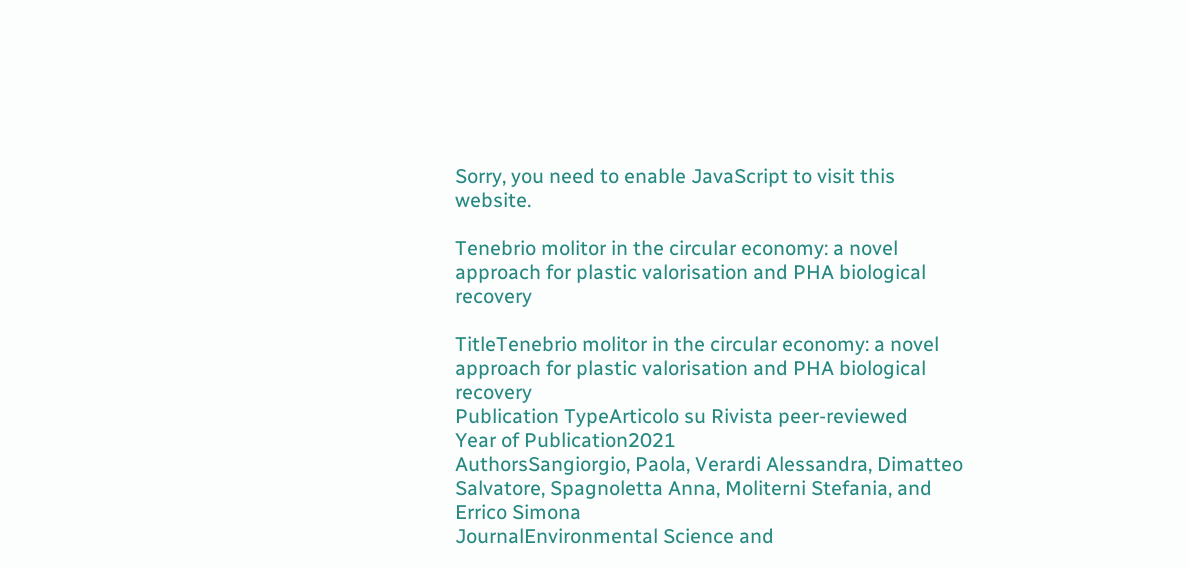Sorry, you need to enable JavaScript to visit this website.

Tenebrio molitor in the circular economy: a novel approach for plastic valorisation and PHA biological recovery

TitleTenebrio molitor in the circular economy: a novel approach for plastic valorisation and PHA biological recovery
Publication TypeArticolo su Rivista peer-reviewed
Year of Publication2021
AuthorsSangiorgio, Paola, Verardi Alessandra, Dimatteo Salvatore, Spagnoletta Anna, Moliterni Stefania, and Errico Simona
JournalEnvironmental Science and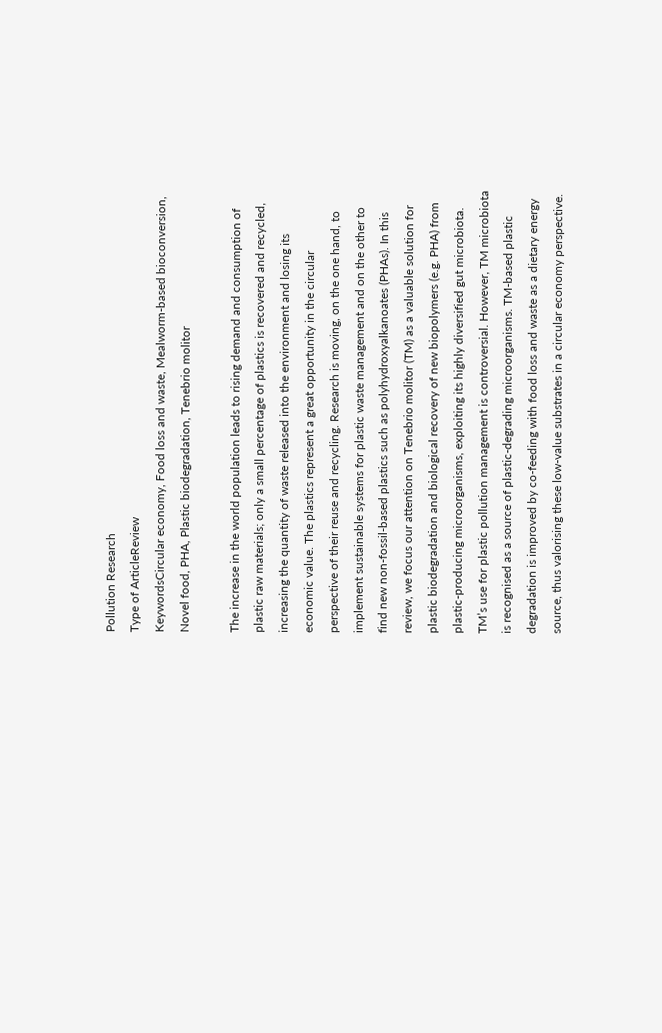Pollution Research
Type of ArticleReview
KeywordsCircular economy, Food loss and waste, Mealworm-based bioconversion, Novel food, PHA, Plastic biodegradation, Tenebrio molitor

The increase in the world population leads to rising demand and consumption of plastic raw materials; only a small percentage of plastics is recovered and recycled, increasing the quantity of waste released into the environment and losing its economic value. The plastics represent a great opportunity in the circular perspective of their reuse and recycling. Research is moving, on the one hand, to implement sustainable systems for plastic waste management and on the other to find new non-fossil-based plastics such as polyhydroxyalkanoates (PHAs). In this review, we focus our attention on Tenebrio molitor (TM) as a valuable solution for plastic biodegradation and biological recovery of new biopolymers (e.g. PHA) from plastic-producing microorganisms, exploiting its highly diversified gut microbiota. TM’s use for plastic pollution management is controversial. However, TM microbiota is recognised as a source of plastic-degrading microorganisms. TM-based plastic degradation is improved by co-feeding with food loss and waste as a dietary energy source, thus valorising these low-value substrates in a circular economy perspective.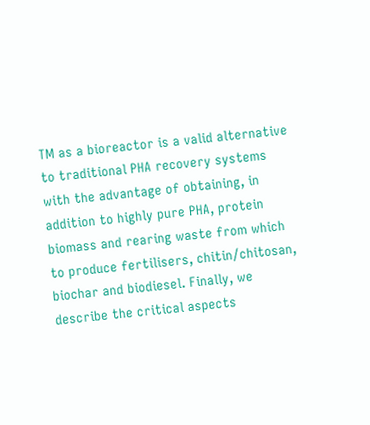TM as a bioreactor is a valid alternative to traditional PHA recovery systems with the advantage of obtaining, in addition to highly pure PHA, protein biomass and rearing waste from which to produce fertilisers, chitin/chitosan, biochar and biodiesel. Finally, we describe the critical aspects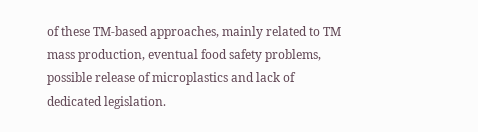of these TM-based approaches, mainly related to TM mass production, eventual food safety problems, possible release of microplastics and lack of dedicated legislation.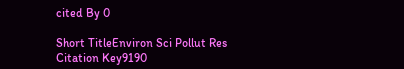cited By 0

Short TitleEnviron Sci Pollut Res
Citation Key9190